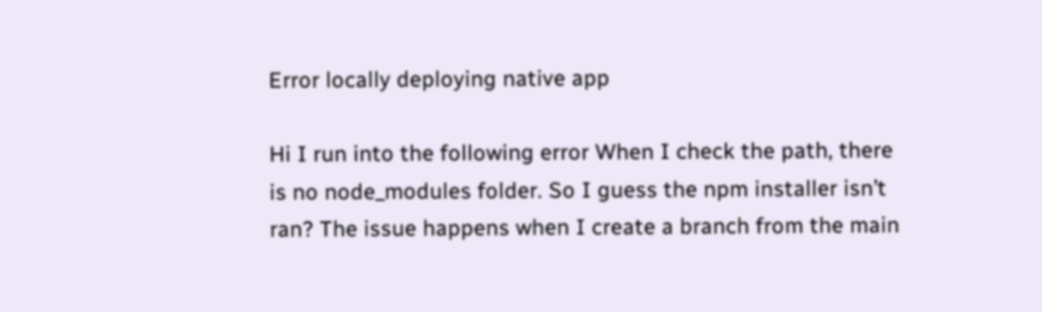Error locally deploying native app

Hi I run into the following error When I check the path, there is no node_modules folder. So I guess the npm installer isn’t ran? The issue happens when I create a branch from the main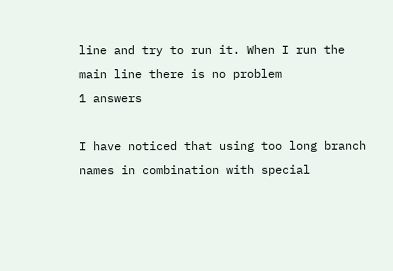line and try to run it. When I run the main line there is no problem
1 answers

I have noticed that using too long branch names in combination with special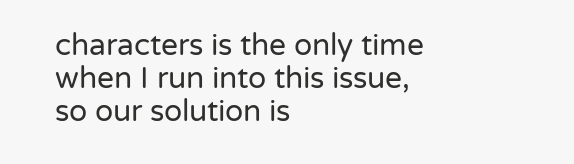characters is the only time when I run into this issue, so our solution is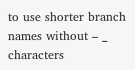to use shorter branch names without – _ characters